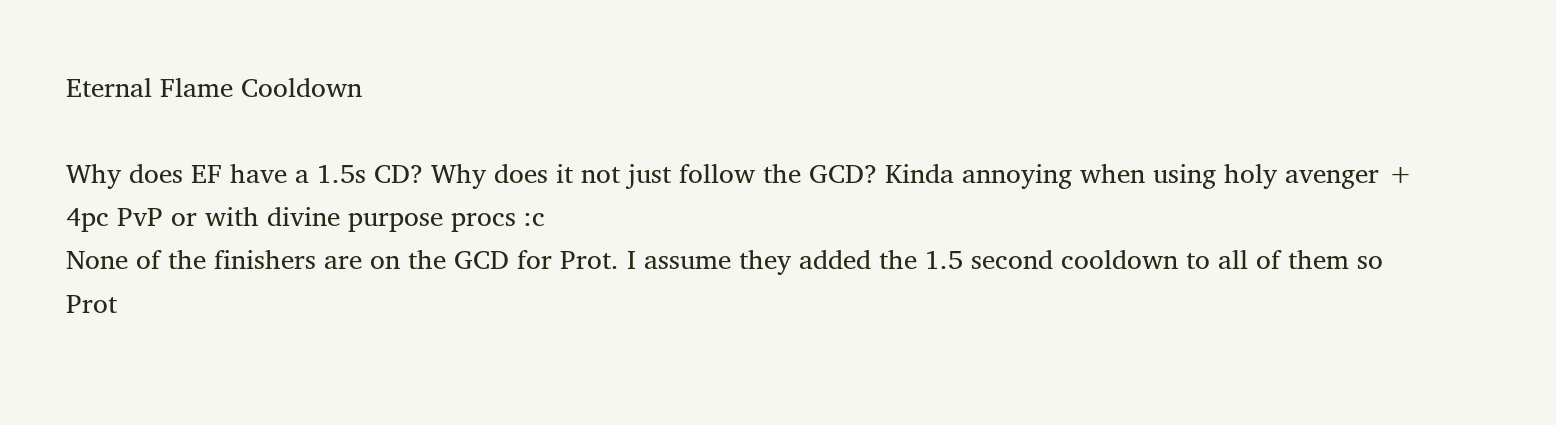Eternal Flame Cooldown

Why does EF have a 1.5s CD? Why does it not just follow the GCD? Kinda annoying when using holy avenger + 4pc PvP or with divine purpose procs :c
None of the finishers are on the GCD for Prot. I assume they added the 1.5 second cooldown to all of them so Prot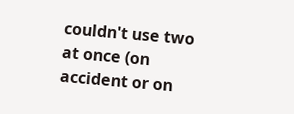couldn't use two at once (on accident or on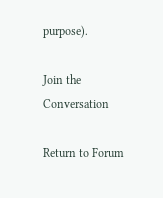purpose).

Join the Conversation

Return to Forum